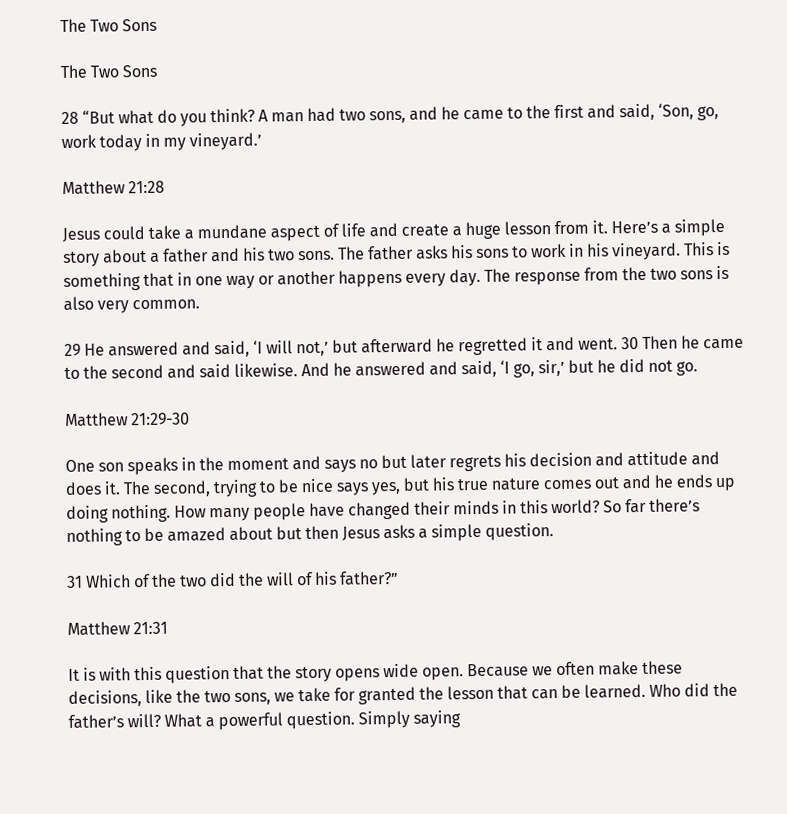The Two Sons

The Two Sons

28 “But what do you think? A man had two sons, and he came to the first and said, ‘Son, go, work today in my vineyard.’

Matthew 21:28

Jesus could take a mundane aspect of life and create a huge lesson from it. Here’s a simple story about a father and his two sons. The father asks his sons to work in his vineyard. This is something that in one way or another happens every day. The response from the two sons is also very common.

29 He answered and said, ‘I will not,’ but afterward he regretted it and went. 30 Then he came to the second and said likewise. And he answered and said, ‘I go, sir,’ but he did not go.

Matthew 21:29-30

One son speaks in the moment and says no but later regrets his decision and attitude and does it. The second, trying to be nice says yes, but his true nature comes out and he ends up doing nothing. How many people have changed their minds in this world? So far there’s nothing to be amazed about but then Jesus asks a simple question.

31 Which of the two did the will of his father?”

Matthew 21:31

It is with this question that the story opens wide open. Because we often make these decisions, like the two sons, we take for granted the lesson that can be learned. Who did the father’s will? What a powerful question. Simply saying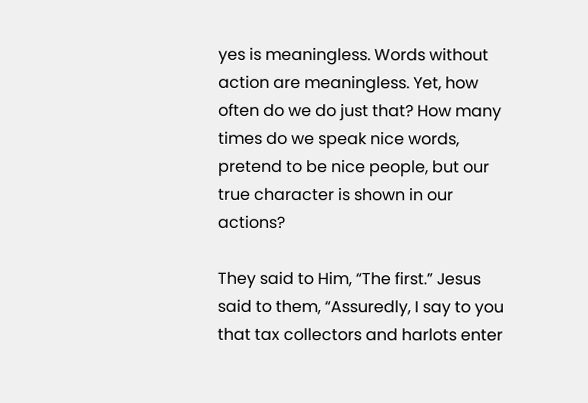yes is meaningless. Words without action are meaningless. Yet, how often do we do just that? How many times do we speak nice words, pretend to be nice people, but our true character is shown in our actions?

They said to Him, “The first.” Jesus said to them, “Assuredly, I say to you that tax collectors and harlots enter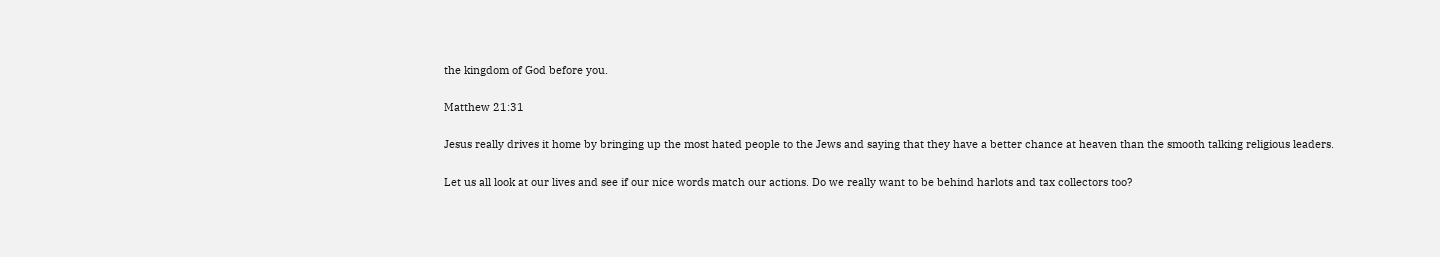the kingdom of God before you.

Matthew 21:31

Jesus really drives it home by bringing up the most hated people to the Jews and saying that they have a better chance at heaven than the smooth talking religious leaders.

Let us all look at our lives and see if our nice words match our actions. Do we really want to be behind harlots and tax collectors too?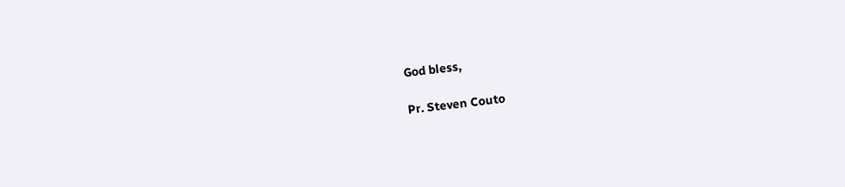God bless,

Pr. Steven Couto